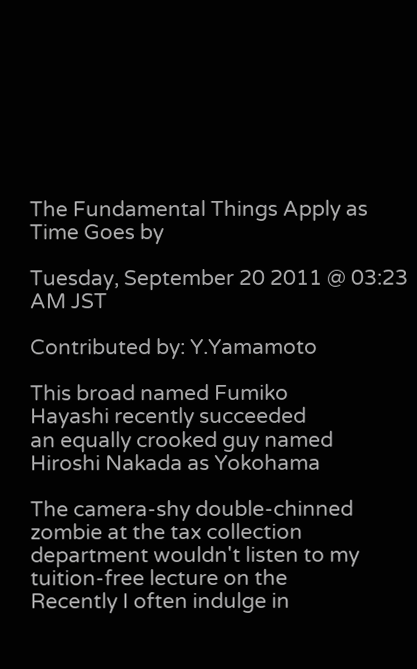The Fundamental Things Apply as Time Goes by

Tuesday, September 20 2011 @ 03:23 AM JST

Contributed by: Y.Yamamoto

This broad named Fumiko
Hayashi recently succeeded
an equally crooked guy named
Hiroshi Nakada as Yokohama

The camera-shy double-chinned
zombie at the tax collection
department wouldn't listen to my
tuition-free lecture on the
Recently I often indulge in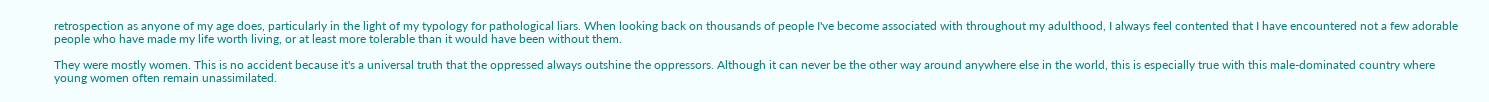retrospection as anyone of my age does, particularly in the light of my typology for pathological liars. When looking back on thousands of people I've become associated with throughout my adulthood, I always feel contented that I have encountered not a few adorable people who have made my life worth living, or at least more tolerable than it would have been without them.

They were mostly women. This is no accident because it's a universal truth that the oppressed always outshine the oppressors. Although it can never be the other way around anywhere else in the world, this is especially true with this male-dominated country where young women often remain unassimilated.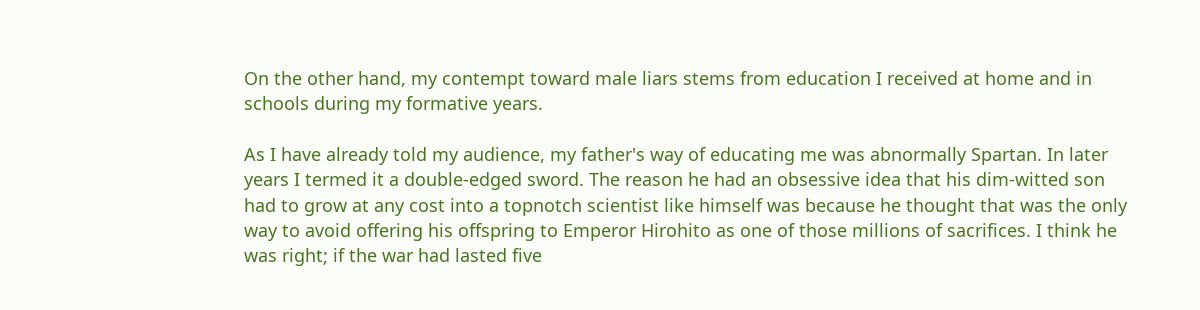On the other hand, my contempt toward male liars stems from education I received at home and in schools during my formative years.

As I have already told my audience, my father's way of educating me was abnormally Spartan. In later years I termed it a double-edged sword. The reason he had an obsessive idea that his dim-witted son had to grow at any cost into a topnotch scientist like himself was because he thought that was the only way to avoid offering his offspring to Emperor Hirohito as one of those millions of sacrifices. I think he was right; if the war had lasted five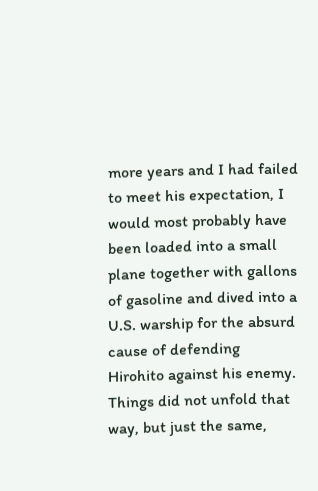more years and I had failed to meet his expectation, I would most probably have been loaded into a small plane together with gallons of gasoline and dived into a U.S. warship for the absurd cause of defending Hirohito against his enemy. Things did not unfold that way, but just the same,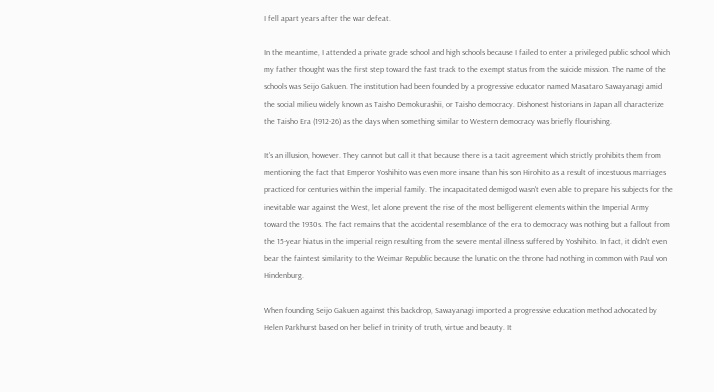I fell apart years after the war defeat.

In the meantime, I attended a private grade school and high schools because I failed to enter a privileged public school which my father thought was the first step toward the fast track to the exempt status from the suicide mission. The name of the schools was Seijo Gakuen. The institution had been founded by a progressive educator named Masataro Sawayanagi amid the social milieu widely known as Taisho Demokurashii, or Taisho democracy. Dishonest historians in Japan all characterize the Taisho Era (1912-26) as the days when something similar to Western democracy was briefly flourishing.

It's an illusion, however. They cannot but call it that because there is a tacit agreement which strictly prohibits them from mentioning the fact that Emperor Yoshihito was even more insane than his son Hirohito as a result of incestuous marriages practiced for centuries within the imperial family. The incapacitated demigod wasn't even able to prepare his subjects for the inevitable war against the West, let alone prevent the rise of the most belligerent elements within the Imperial Army toward the 1930s. The fact remains that the accidental resemblance of the era to democracy was nothing but a fallout from the 15-year hiatus in the imperial reign resulting from the severe mental illness suffered by Yoshihito. In fact, it didn't even bear the faintest similarity to the Weimar Republic because the lunatic on the throne had nothing in common with Paul von Hindenburg.

When founding Seijo Gakuen against this backdrop, Sawayanagi imported a progressive education method advocated by Helen Parkhurst based on her belief in trinity of truth, virtue and beauty. It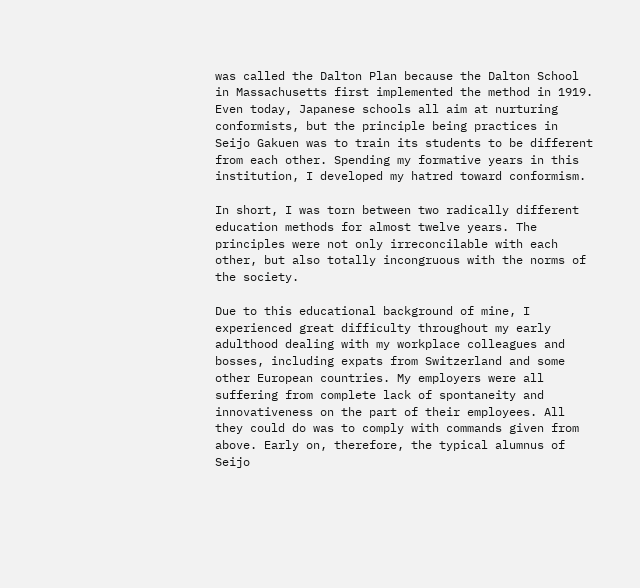was called the Dalton Plan because the Dalton School in Massachusetts first implemented the method in 1919. Even today, Japanese schools all aim at nurturing conformists, but the principle being practices in Seijo Gakuen was to train its students to be different from each other. Spending my formative years in this institution, I developed my hatred toward conformism.

In short, I was torn between two radically different education methods for almost twelve years. The principles were not only irreconcilable with each other, but also totally incongruous with the norms of the society.

Due to this educational background of mine, I experienced great difficulty throughout my early adulthood dealing with my workplace colleagues and bosses, including expats from Switzerland and some other European countries. My employers were all suffering from complete lack of spontaneity and innovativeness on the part of their employees. All they could do was to comply with commands given from above. Early on, therefore, the typical alumnus of Seijo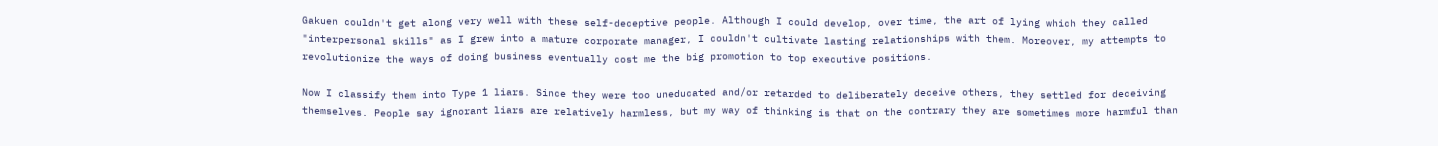Gakuen couldn't get along very well with these self-deceptive people. Although I could develop, over time, the art of lying which they called "interpersonal skills" as I grew into a mature corporate manager, I couldn't cultivate lasting relationships with them. Moreover, my attempts to revolutionize the ways of doing business eventually cost me the big promotion to top executive positions.

Now I classify them into Type 1 liars. Since they were too uneducated and/or retarded to deliberately deceive others, they settled for deceiving themselves. People say ignorant liars are relatively harmless, but my way of thinking is that on the contrary they are sometimes more harmful than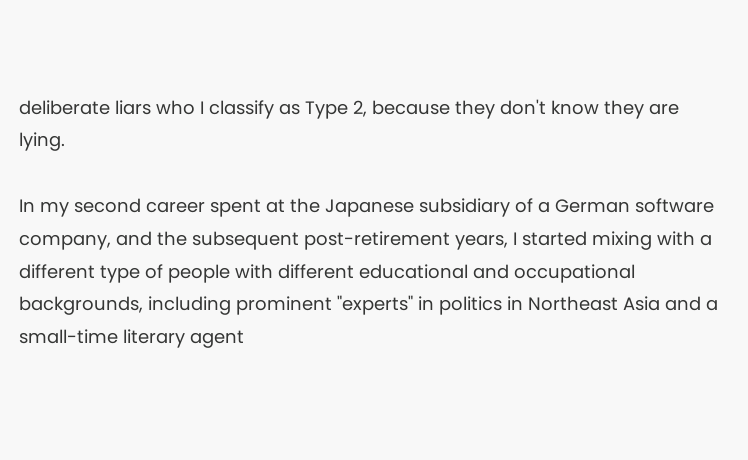deliberate liars who I classify as Type 2, because they don't know they are lying.

In my second career spent at the Japanese subsidiary of a German software company, and the subsequent post-retirement years, I started mixing with a different type of people with different educational and occupational backgrounds, including prominent "experts" in politics in Northeast Asia and a small-time literary agent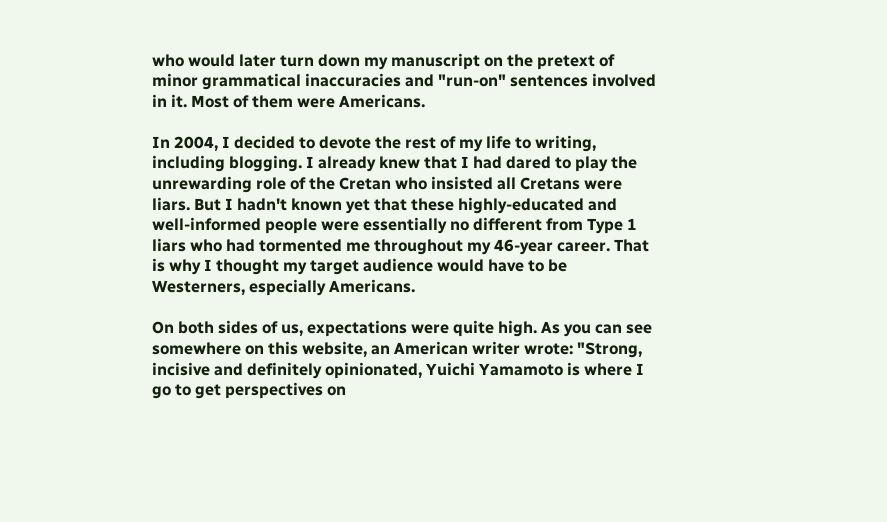who would later turn down my manuscript on the pretext of minor grammatical inaccuracies and "run-on" sentences involved in it. Most of them were Americans.

In 2004, I decided to devote the rest of my life to writing, including blogging. I already knew that I had dared to play the unrewarding role of the Cretan who insisted all Cretans were liars. But I hadn't known yet that these highly-educated and well-informed people were essentially no different from Type 1 liars who had tormented me throughout my 46-year career. That is why I thought my target audience would have to be Westerners, especially Americans.

On both sides of us, expectations were quite high. As you can see somewhere on this website, an American writer wrote: "Strong, incisive and definitely opinionated, Yuichi Yamamoto is where I go to get perspectives on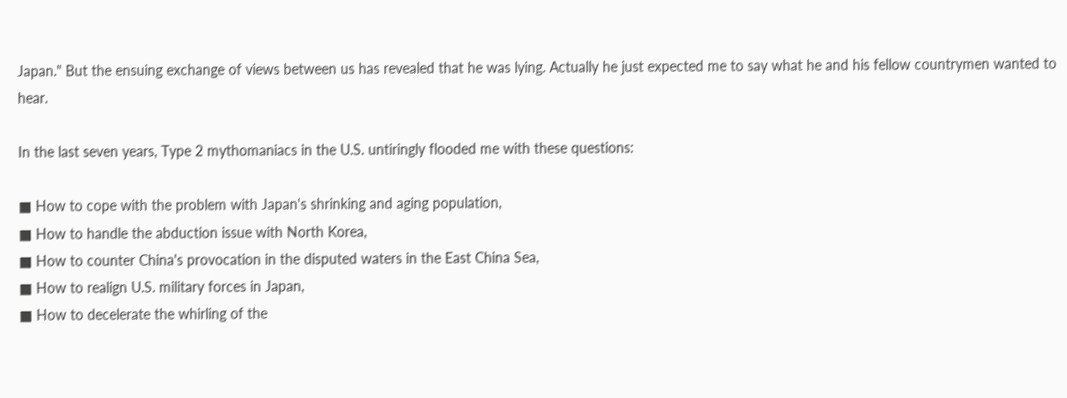Japan." But the ensuing exchange of views between us has revealed that he was lying. Actually he just expected me to say what he and his fellow countrymen wanted to hear.

In the last seven years, Type 2 mythomaniacs in the U.S. untiringly flooded me with these questions:

■ How to cope with the problem with Japan's shrinking and aging population,
■ How to handle the abduction issue with North Korea,
■ How to counter China's provocation in the disputed waters in the East China Sea,
■ How to realign U.S. military forces in Japan,
■ How to decelerate the whirling of the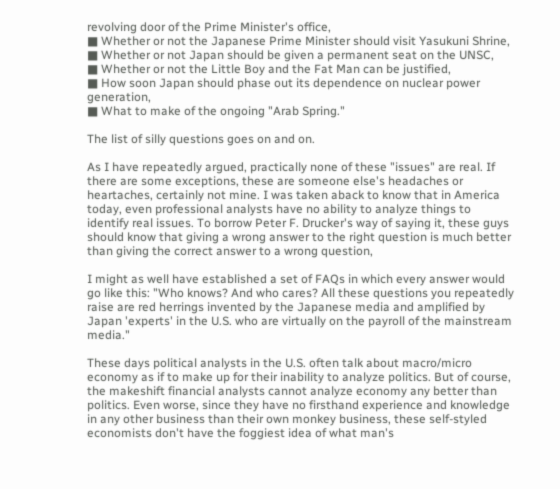revolving door of the Prime Minister's office,
■ Whether or not the Japanese Prime Minister should visit Yasukuni Shrine,
■ Whether or not Japan should be given a permanent seat on the UNSC,
■ Whether or not the Little Boy and the Fat Man can be justified,
■ How soon Japan should phase out its dependence on nuclear power generation,
■ What to make of the ongoing "Arab Spring."

The list of silly questions goes on and on.

As I have repeatedly argued, practically none of these "issues" are real. If there are some exceptions, these are someone else's headaches or heartaches, certainly not mine. I was taken aback to know that in America today, even professional analysts have no ability to analyze things to identify real issues. To borrow Peter F. Drucker's way of saying it, these guys should know that giving a wrong answer to the right question is much better than giving the correct answer to a wrong question,

I might as well have established a set of FAQs in which every answer would go like this: "Who knows? And who cares? All these questions you repeatedly raise are red herrings invented by the Japanese media and amplified by Japan 'experts' in the U.S. who are virtually on the payroll of the mainstream media."

These days political analysts in the U.S. often talk about macro/micro economy as if to make up for their inability to analyze politics. But of course, the makeshift financial analysts cannot analyze economy any better than politics. Even worse, since they have no firsthand experience and knowledge in any other business than their own monkey business, these self-styled economists don't have the foggiest idea of what man's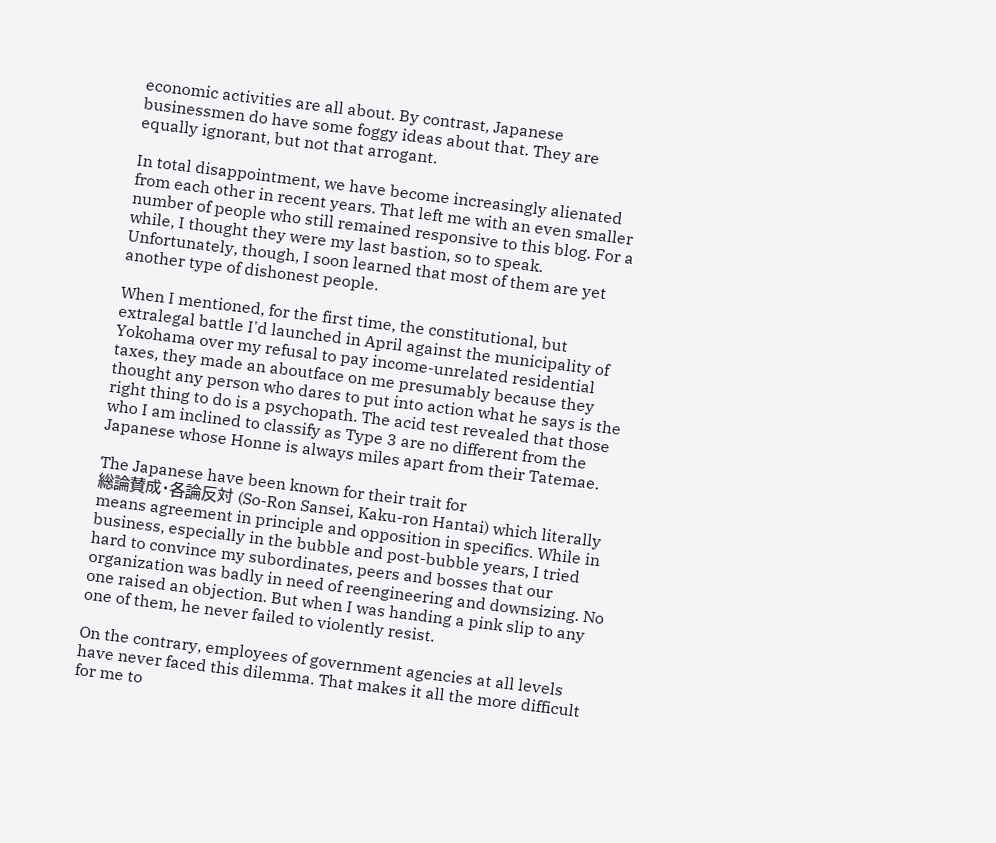economic activities are all about. By contrast, Japanese businessmen do have some foggy ideas about that. They are equally ignorant, but not that arrogant.

In total disappointment, we have become increasingly alienated from each other in recent years. That left me with an even smaller number of people who still remained responsive to this blog. For a while, I thought they were my last bastion, so to speak. Unfortunately, though, I soon learned that most of them are yet another type of dishonest people.

When I mentioned, for the first time, the constitutional, but extralegal battle I'd launched in April against the municipality of Yokohama over my refusal to pay income-unrelated residential taxes, they made an aboutface on me presumably because they thought any person who dares to put into action what he says is the right thing to do is a psychopath. The acid test revealed that those who I am inclined to classify as Type 3 are no different from the Japanese whose Honne is always miles apart from their Tatemae.

The Japanese have been known for their trait for
総論賛成・各論反対 (So-Ron Sansei, Kaku-ron Hantai) which literally means agreement in principle and opposition in specifics. While in business, especially in the bubble and post-bubble years, I tried hard to convince my subordinates, peers and bosses that our organization was badly in need of reengineering and downsizing. No one raised an objection. But when I was handing a pink slip to any one of them, he never failed to violently resist.

On the contrary, employees of government agencies at all levels have never faced this dilemma. That makes it all the more difficult for me to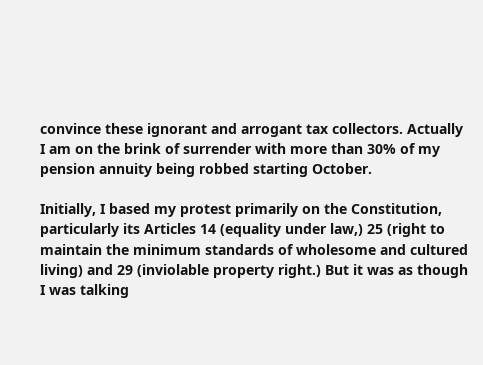convince these ignorant and arrogant tax collectors. Actually I am on the brink of surrender with more than 30% of my pension annuity being robbed starting October.

Initially, I based my protest primarily on the Constitution, particularly its Articles 14 (equality under law,) 25 (right to maintain the minimum standards of wholesome and cultured living) and 29 (inviolable property right.) But it was as though I was talking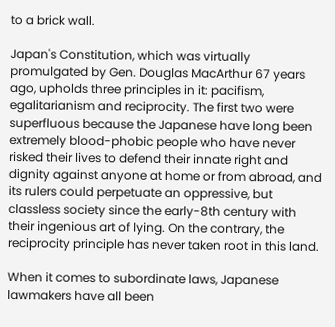to a brick wall.

Japan's Constitution, which was virtually promulgated by Gen. Douglas MacArthur 67 years ago, upholds three principles in it: pacifism, egalitarianism and reciprocity. The first two were superfluous because the Japanese have long been extremely blood-phobic people who have never risked their lives to defend their innate right and dignity against anyone at home or from abroad, and its rulers could perpetuate an oppressive, but classless society since the early-8th century with their ingenious art of lying. On the contrary, the reciprocity principle has never taken root in this land.

When it comes to subordinate laws, Japanese lawmakers have all been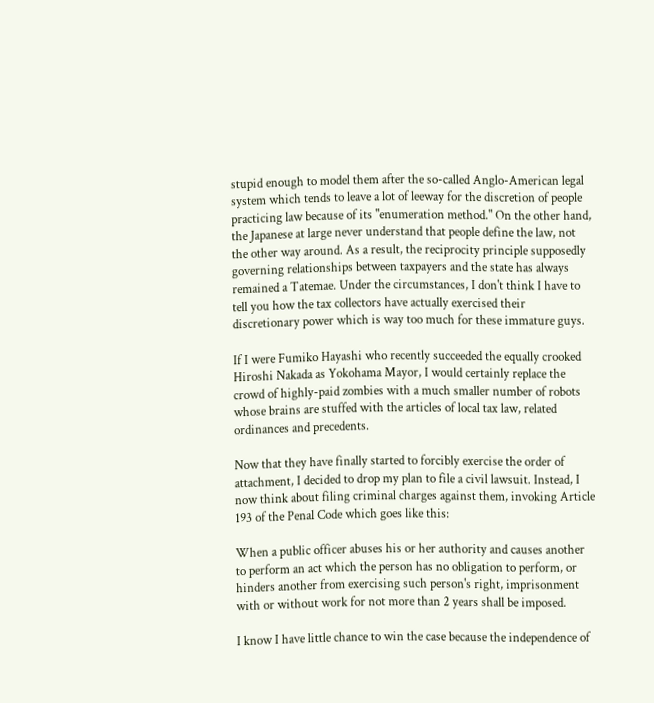stupid enough to model them after the so-called Anglo-American legal system which tends to leave a lot of leeway for the discretion of people practicing law because of its "enumeration method." On the other hand, the Japanese at large never understand that people define the law, not the other way around. As a result, the reciprocity principle supposedly governing relationships between taxpayers and the state has always remained a Tatemae. Under the circumstances, I don't think I have to tell you how the tax collectors have actually exercised their discretionary power which is way too much for these immature guys.

If I were Fumiko Hayashi who recently succeeded the equally crooked Hiroshi Nakada as Yokohama Mayor, I would certainly replace the crowd of highly-paid zombies with a much smaller number of robots whose brains are stuffed with the articles of local tax law, related ordinances and precedents.

Now that they have finally started to forcibly exercise the order of attachment, I decided to drop my plan to file a civil lawsuit. Instead, I now think about filing criminal charges against them, invoking Article 193 of the Penal Code which goes like this:

When a public officer abuses his or her authority and causes another to perform an act which the person has no obligation to perform, or hinders another from exercising such person's right, imprisonment with or without work for not more than 2 years shall be imposed.

I know I have little chance to win the case because the independence of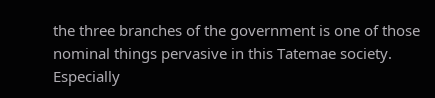the three branches of the government is one of those nominal things pervasive in this Tatemae society. Especially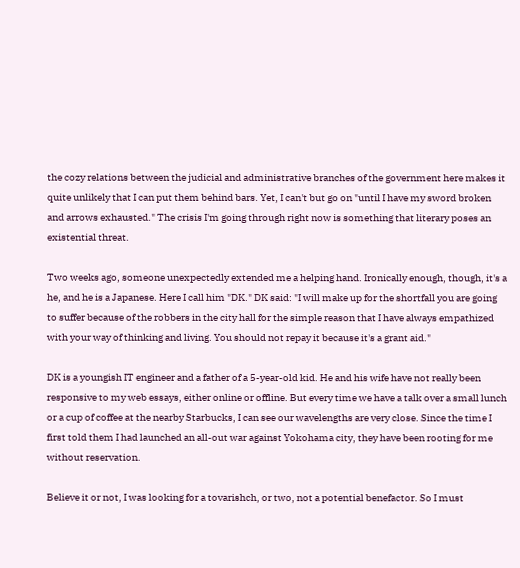the cozy relations between the judicial and administrative branches of the government here makes it quite unlikely that I can put them behind bars. Yet, I can't but go on "until I have my sword broken and arrows exhausted." The crisis I'm going through right now is something that literary poses an existential threat.

Two weeks ago, someone unexpectedly extended me a helping hand. Ironically enough, though, it's a he, and he is a Japanese. Here I call him "DK." DK said: "I will make up for the shortfall you are going to suffer because of the robbers in the city hall for the simple reason that I have always empathized with your way of thinking and living. You should not repay it because it's a grant aid."

DK is a youngish IT engineer and a father of a 5-year-old kid. He and his wife have not really been responsive to my web essays, either online or offline. But every time we have a talk over a small lunch or a cup of coffee at the nearby Starbucks, I can see our wavelengths are very close. Since the time I first told them I had launched an all-out war against Yokohama city, they have been rooting for me without reservation.

Believe it or not, I was looking for a tovarishch, or two, not a potential benefactor. So I must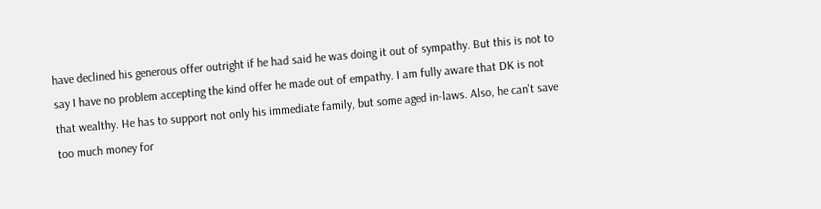have declined his generous offer outright if he had said he was doing it out of sympathy. But this is not to say I have no problem accepting the kind offer he made out of empathy. I am fully aware that DK is not that wealthy. He has to support not only his immediate family, but some aged in-laws. Also, he can't save too much money for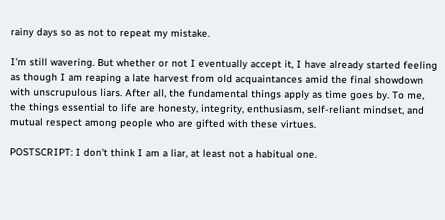rainy days so as not to repeat my mistake.

I'm still wavering. But whether or not I eventually accept it, I have already started feeling as though I am reaping a late harvest from old acquaintances amid the final showdown with unscrupulous liars. After all, the fundamental things apply as time goes by. To me, the things essential to life are honesty, integrity, enthusiasm, self-reliant mindset, and mutual respect among people who are gifted with these virtues.

POSTSCRIPT: I don't think I am a liar, at least not a habitual one.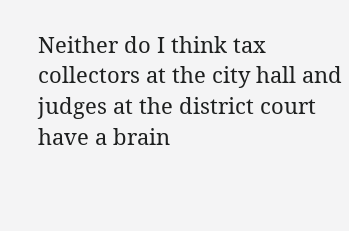Neither do I think tax collectors at the city hall and judges at the district court have a brain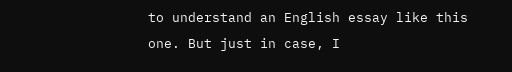to understand an English essay like this one. But just in case, I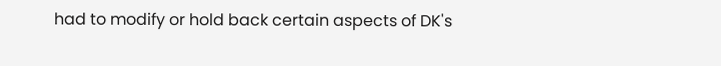had to modify or hold back certain aspects of DK's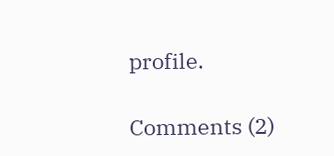profile.

Comments (2)